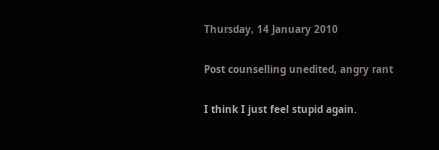Thursday, 14 January 2010

Post counselling unedited, angry rant

I think I just feel stupid again.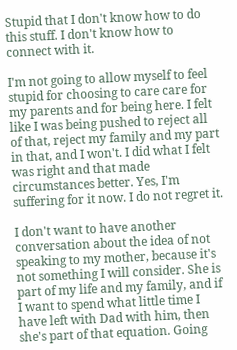Stupid that I don't know how to do this stuff. I don't know how to connect with it.

I'm not going to allow myself to feel stupid for choosing to care care for my parents and for being here. I felt like I was being pushed to reject all of that, reject my family and my part in that, and I won't. I did what I felt was right and that made circumstances better. Yes, I'm suffering for it now. I do not regret it.

I don't want to have another conversation about the idea of not speaking to my mother, because it's not something I will consider. She is part of my life and my family, and if I want to spend what little time I have left with Dad with him, then she's part of that equation. Going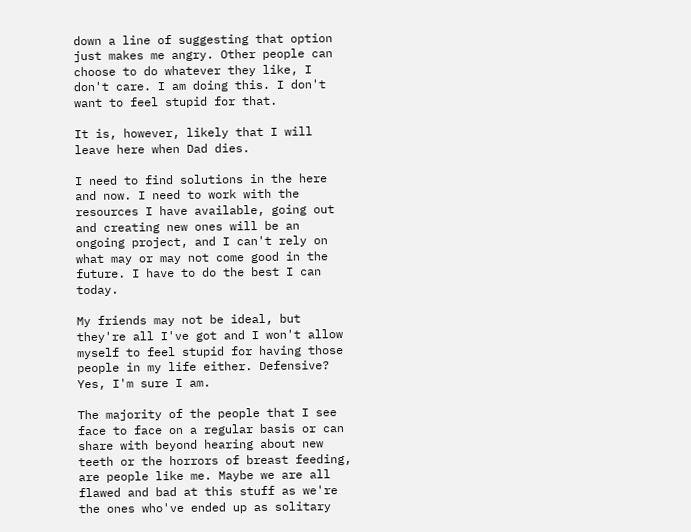down a line of suggesting that option just makes me angry. Other people can choose to do whatever they like, I don't care. I am doing this. I don't want to feel stupid for that.

It is, however, likely that I will leave here when Dad dies.

I need to find solutions in the here and now. I need to work with the resources I have available, going out and creating new ones will be an ongoing project, and I can't rely on what may or may not come good in the future. I have to do the best I can today.

My friends may not be ideal, but they're all I've got and I won't allow myself to feel stupid for having those people in my life either. Defensive? Yes, I'm sure I am.

The majority of the people that I see face to face on a regular basis or can share with beyond hearing about new teeth or the horrors of breast feeding, are people like me. Maybe we are all flawed and bad at this stuff as we're the ones who've ended up as solitary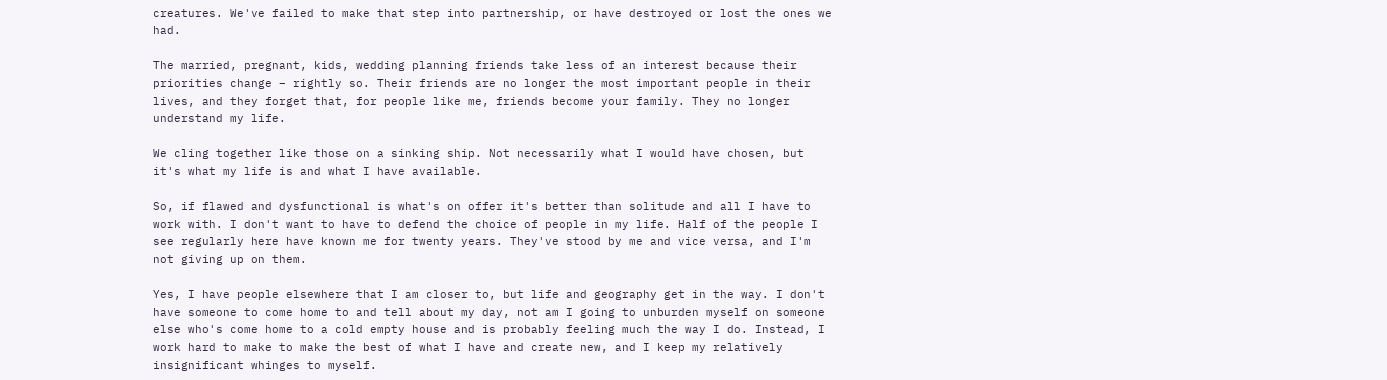creatures. We've failed to make that step into partnership, or have destroyed or lost the ones we had.

The married, pregnant, kids, wedding planning friends take less of an interest because their priorities change – rightly so. Their friends are no longer the most important people in their lives, and they forget that, for people like me, friends become your family. They no longer understand my life.

We cling together like those on a sinking ship. Not necessarily what I would have chosen, but it's what my life is and what I have available.

So, if flawed and dysfunctional is what's on offer it's better than solitude and all I have to work with. I don't want to have to defend the choice of people in my life. Half of the people I see regularly here have known me for twenty years. They've stood by me and vice versa, and I'm not giving up on them.

Yes, I have people elsewhere that I am closer to, but life and geography get in the way. I don't have someone to come home to and tell about my day, not am I going to unburden myself on someone else who's come home to a cold empty house and is probably feeling much the way I do. Instead, I work hard to make to make the best of what I have and create new, and I keep my relatively insignificant whinges to myself.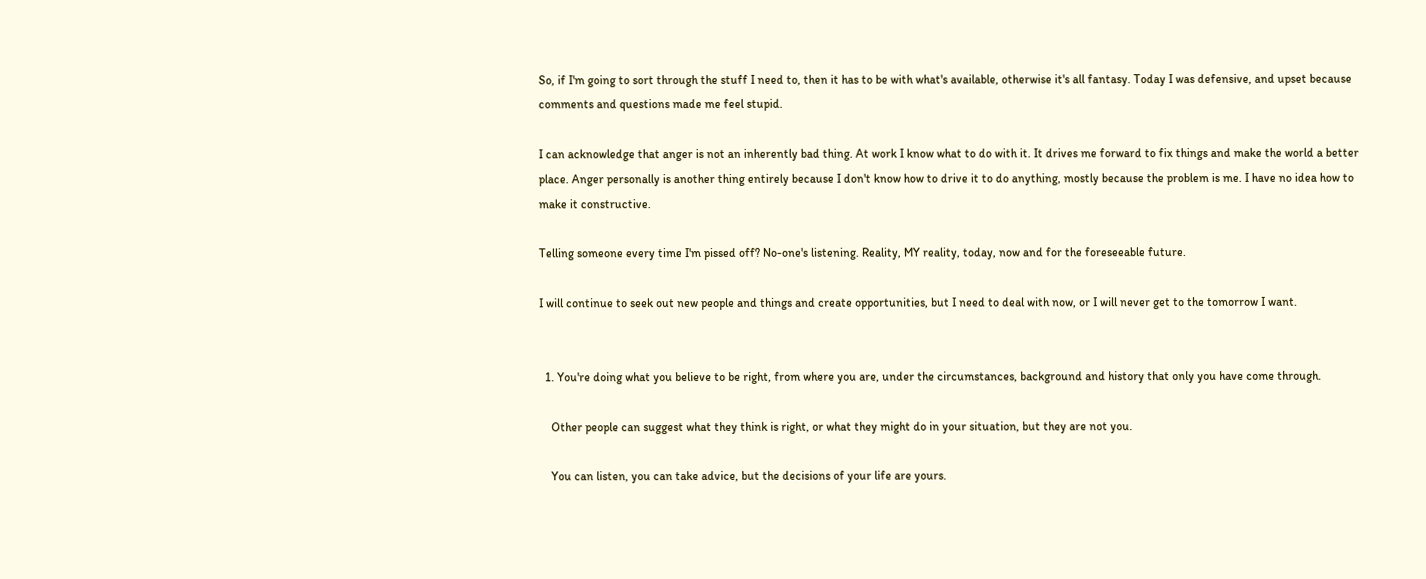So, if I'm going to sort through the stuff I need to, then it has to be with what's available, otherwise it's all fantasy. Today I was defensive, and upset because comments and questions made me feel stupid.

I can acknowledge that anger is not an inherently bad thing. At work I know what to do with it. It drives me forward to fix things and make the world a better place. Anger personally is another thing entirely because I don't know how to drive it to do anything, mostly because the problem is me. I have no idea how to make it constructive.

Telling someone every time I'm pissed off? No-one's listening. Reality, MY reality, today, now and for the foreseeable future.

I will continue to seek out new people and things and create opportunities, but I need to deal with now, or I will never get to the tomorrow I want.


  1. You're doing what you believe to be right, from where you are, under the circumstances, background and history that only you have come through.

    Other people can suggest what they think is right, or what they might do in your situation, but they are not you.

    You can listen, you can take advice, but the decisions of your life are yours.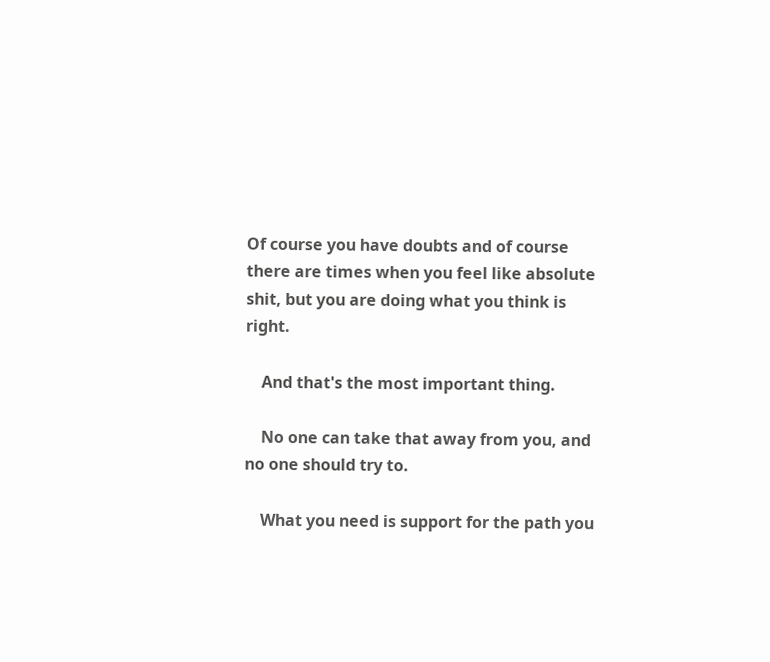Of course you have doubts and of course there are times when you feel like absolute shit, but you are doing what you think is right.

    And that's the most important thing.

    No one can take that away from you, and no one should try to.

    What you need is support for the path you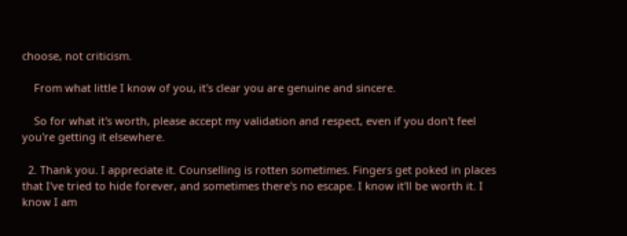choose, not criticism.

    From what little I know of you, it's clear you are genuine and sincere.

    So for what it's worth, please accept my validation and respect, even if you don't feel you're getting it elsewhere.

  2. Thank you. I appreciate it. Counselling is rotten sometimes. Fingers get poked in places that I've tried to hide forever, and sometimes there's no escape. I know it'll be worth it. I know I am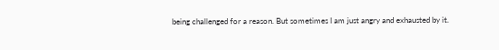being challenged for a reason. But sometimes I am just angry and exhausted by it.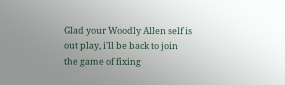Glad your Woodly Allen self is out play, i'll be back to join the game of fixing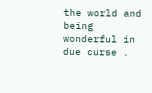the world and being wonderful in due curse .